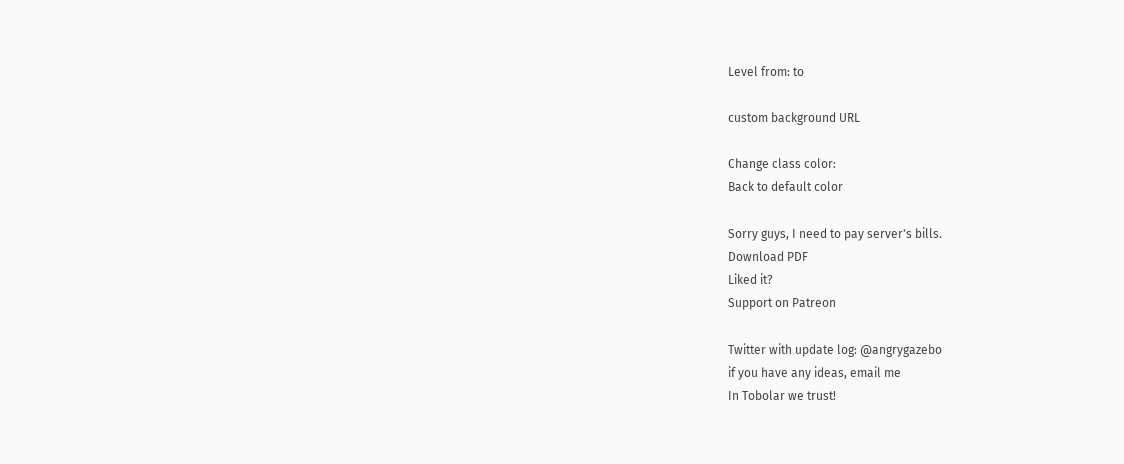Level from: to

custom background URL

Change class color:
Back to default color

Sorry guys, I need to pay server's bills.
Download PDF
Liked it?
Support on Patreon

Twitter with update log: @angrygazebo
if you have any ideas, email me
In Tobolar we trust!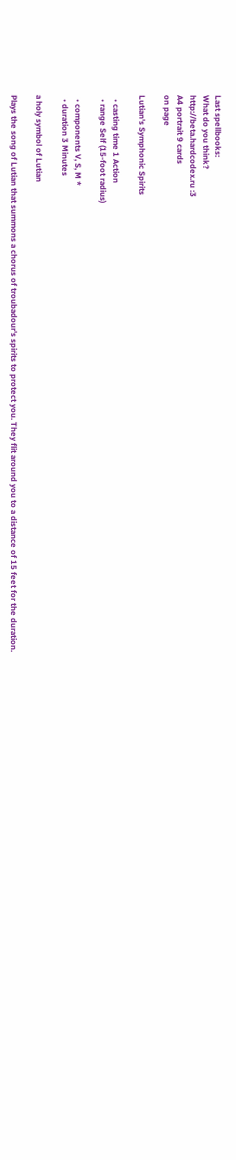Last spellbooks:
What do you think?
http://beta.hardcodex.ru :3
A4 portrait 9 cards
on page

Lutian's Symphonic Spirits

  • casting time 1 Action
  • range Self (15-foot radius)

  • components V, S, M *
  • duration 3 Minutes

a holy symbol of Lutian

Plays the song of Lutian that summons a chorus of troubadour's spirits to protect you. They flit around you to a distance of 15 feet for the duration.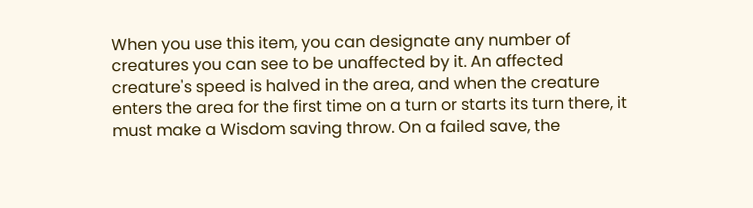When you use this item, you can designate any number of creatures you can see to be unaffected by it. An affected creature's speed is halved in the area, and when the creature enters the area for the first time on a turn or starts its turn there, it must make a Wisdom saving throw. On a failed save, the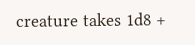creature takes 1d8 +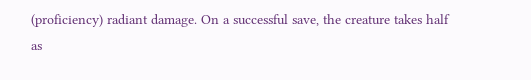(proficiency) radiant damage. On a successful save, the creature takes half as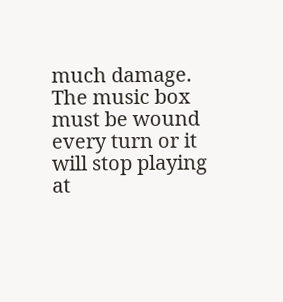much damage. The music box must be wound every turn or it will stop playing at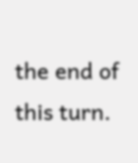the end of this turn.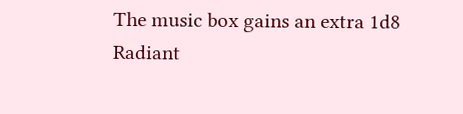The music box gains an extra 1d8 Radiant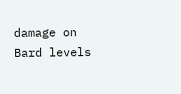damage on Bard levels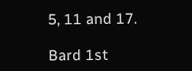5, 11 and 17.

Bard 1st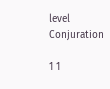level Conjuration

1 1